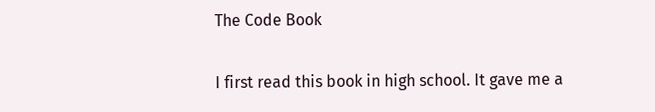The Code Book

I first read this book in high school. It gave me a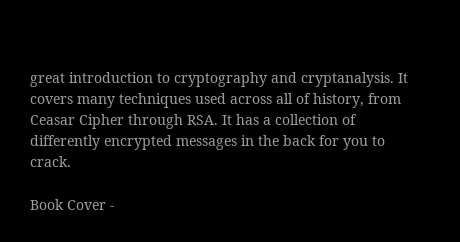great introduction to cryptography and cryptanalysis. It covers many techniques used across all of history, from Ceasar Cipher through RSA. It has a collection of differently encrypted messages in the back for you to crack.

Book Cover -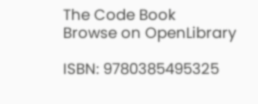The Code Book
Browse on OpenLibrary

ISBN: 9780385495325